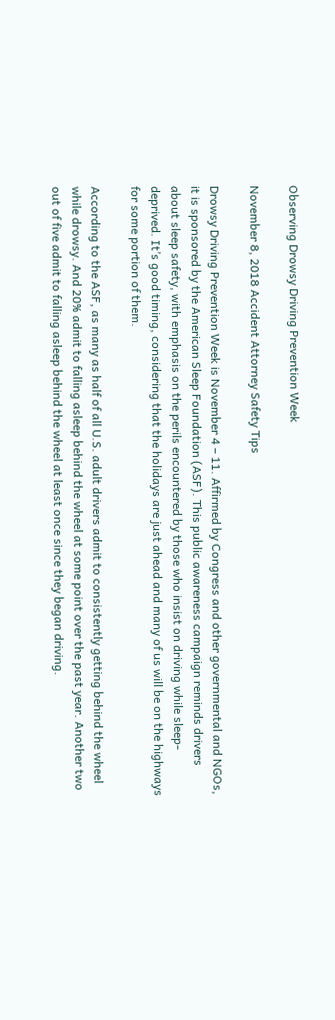Observing Drowsy Driving Prevention Week

November 8, 2018 Accident Attorney Safety Tips

Drowsy Driving Prevention Week is November 4 – 11. Affirmed by Congress and other governmental and NGOs, it is sponsored by the American Sleep Foundation (ASF). This public awareness campaign reminds drivers about sleep safety, with emphasis on the perils encountered by those who insist on driving while sleep-deprived. It’s good timing, considering that the holidays are just ahead and many of us will be on the highways for some portion of them.

According to the ASF, as many as half of all U.S. adult drivers admit to consistently getting behind the wheel while drowsy. And 20% admit to falling asleep behind the wheel at some point over the past year. Another two out of five admit to falling asleep behind the wheel at least once since they began driving.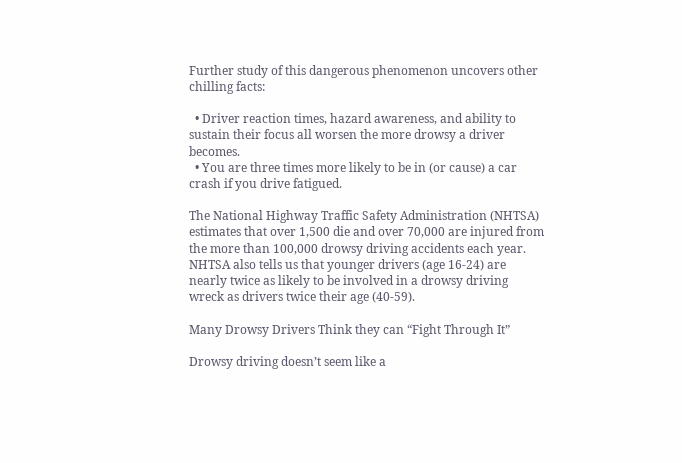Further study of this dangerous phenomenon uncovers other chilling facts:

  • Driver reaction times, hazard awareness, and ability to sustain their focus all worsen the more drowsy a driver becomes.
  • You are three times more likely to be in (or cause) a car crash if you drive fatigued.

The National Highway Traffic Safety Administration (NHTSA) estimates that over 1,500 die and over 70,000 are injured from the more than 100,000 drowsy driving accidents each year. NHTSA also tells us that younger drivers (age 16-24) are nearly twice as likely to be involved in a drowsy driving wreck as drivers twice their age (40-59).

Many Drowsy Drivers Think they can “Fight Through It”

Drowsy driving doesn’t seem like a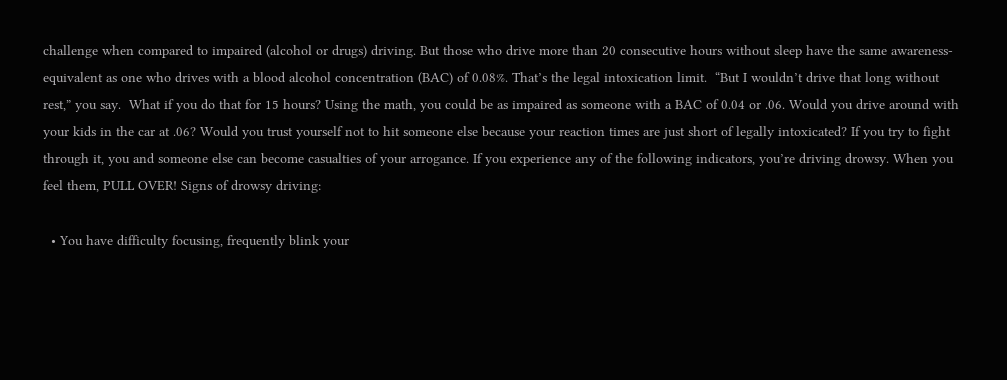challenge when compared to impaired (alcohol or drugs) driving. But those who drive more than 20 consecutive hours without sleep have the same awareness-equivalent as one who drives with a blood alcohol concentration (BAC) of 0.08%. That’s the legal intoxication limit.  “But I wouldn’t drive that long without rest,” you say.  What if you do that for 15 hours? Using the math, you could be as impaired as someone with a BAC of 0.04 or .06. Would you drive around with your kids in the car at .06? Would you trust yourself not to hit someone else because your reaction times are just short of legally intoxicated? If you try to fight through it, you and someone else can become casualties of your arrogance. If you experience any of the following indicators, you’re driving drowsy. When you feel them, PULL OVER! Signs of drowsy driving:

  • You have difficulty focusing, frequently blink your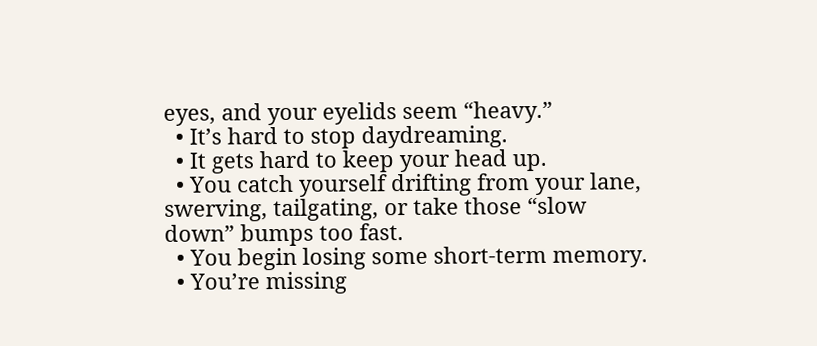eyes, and your eyelids seem “heavy.”
  • It’s hard to stop daydreaming.
  • It gets hard to keep your head up.
  • You catch yourself drifting from your lane, swerving, tailgating, or take those “slow down” bumps too fast.
  • You begin losing some short-term memory.
  • You’re missing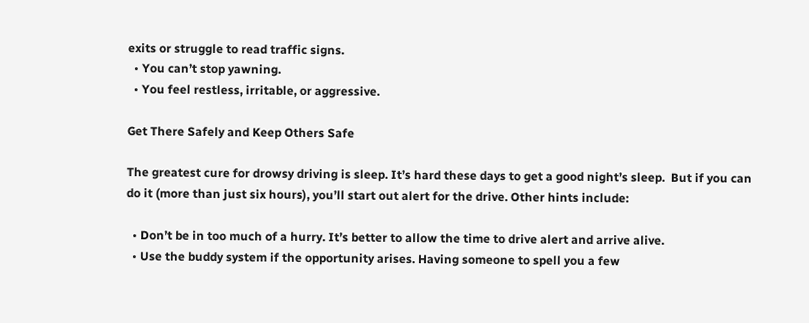exits or struggle to read traffic signs.
  • You can’t stop yawning.
  • You feel restless, irritable, or aggressive.

Get There Safely and Keep Others Safe

The greatest cure for drowsy driving is sleep. It’s hard these days to get a good night’s sleep.  But if you can do it (more than just six hours), you’ll start out alert for the drive. Other hints include:

  • Don’t be in too much of a hurry. It’s better to allow the time to drive alert and arrive alive.
  • Use the buddy system if the opportunity arises. Having someone to spell you a few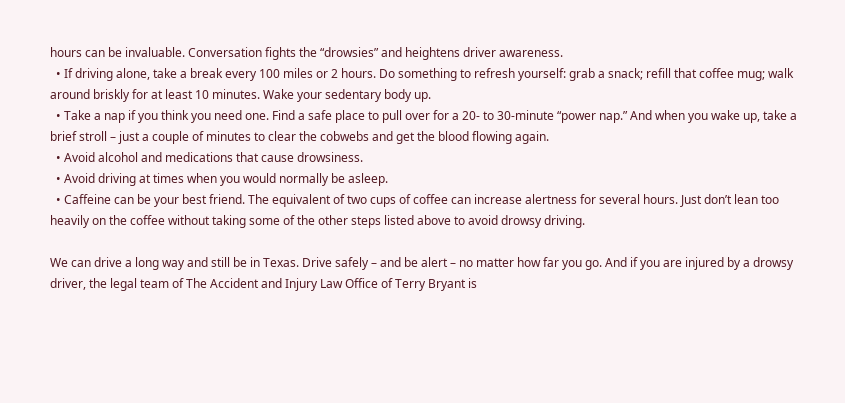hours can be invaluable. Conversation fights the “drowsies” and heightens driver awareness.
  • If driving alone, take a break every 100 miles or 2 hours. Do something to refresh yourself: grab a snack; refill that coffee mug; walk around briskly for at least 10 minutes. Wake your sedentary body up.
  • Take a nap if you think you need one. Find a safe place to pull over for a 20- to 30-minute “power nap.” And when you wake up, take a brief stroll – just a couple of minutes to clear the cobwebs and get the blood flowing again.
  • Avoid alcohol and medications that cause drowsiness.
  • Avoid driving at times when you would normally be asleep.
  • Caffeine can be your best friend. The equivalent of two cups of coffee can increase alertness for several hours. Just don’t lean too heavily on the coffee without taking some of the other steps listed above to avoid drowsy driving.

We can drive a long way and still be in Texas. Drive safely – and be alert – no matter how far you go. And if you are injured by a drowsy driver, the legal team of The Accident and Injury Law Office of Terry Bryant is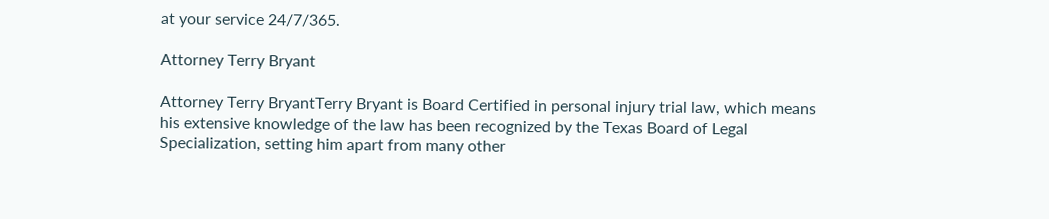at your service 24/7/365.

Attorney Terry Bryant

Attorney Terry BryantTerry Bryant is Board Certified in personal injury trial law, which means his extensive knowledge of the law has been recognized by the Texas Board of Legal Specialization, setting him apart from many other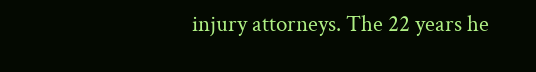injury attorneys. The 22 years he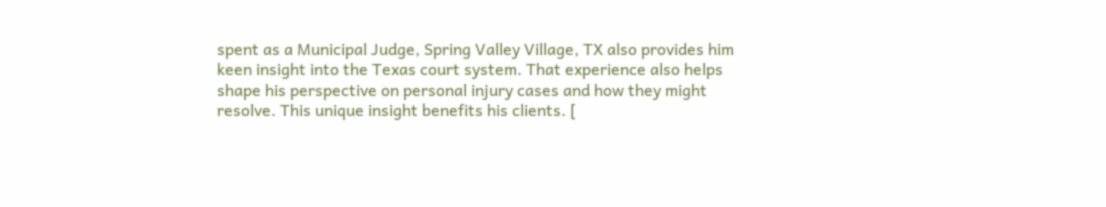spent as a Municipal Judge, Spring Valley Village, TX also provides him keen insight into the Texas court system. That experience also helps shape his perspective on personal injury cases and how they might resolve. This unique insight benefits his clients. [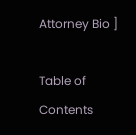Attorney Bio ]

Table of Contents